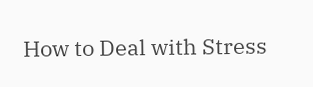How to Deal with Stress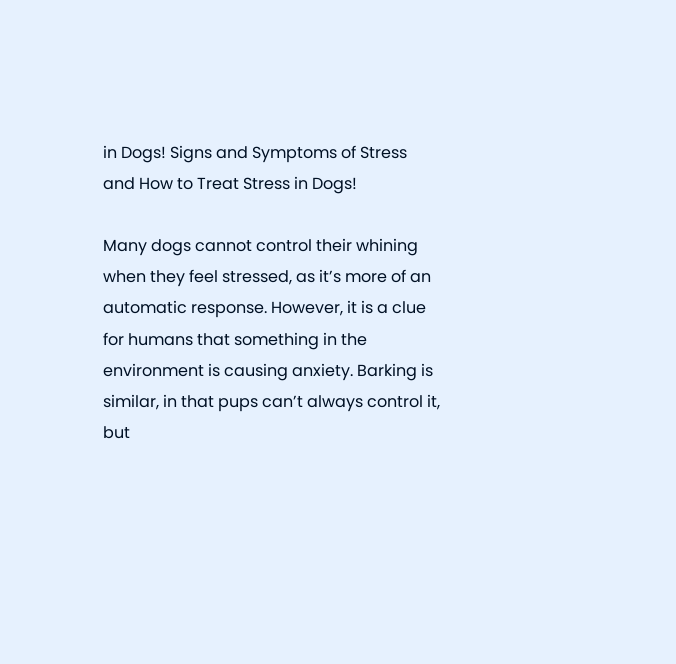in Dogs! Signs and Symptoms of Stress and How to Treat Stress in Dogs!

Many dogs cannot control their whining when they feel stressed, as it’s more of an automatic response. However, it is a clue for humans that something in the environment is causing anxiety. Barking is similar, in that pups can’t always control it, but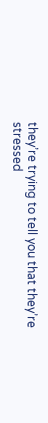they’re trying to tell you that they’re stressed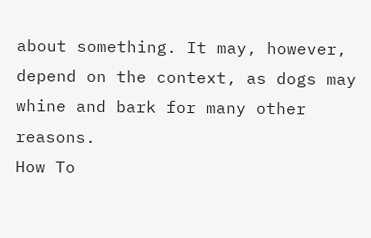about something. It may, however, depend on the context, as dogs may whine and bark for many other reasons.
How To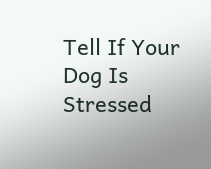Tell If Your Dog Is Stressed